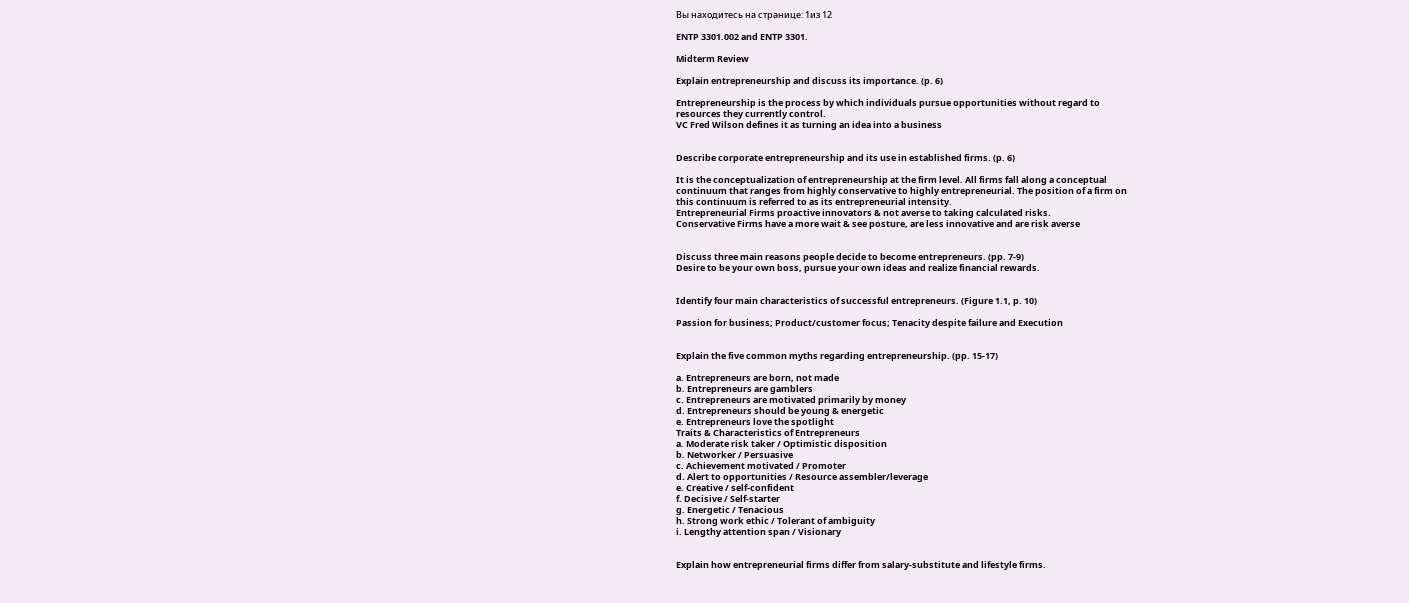Вы находитесь на странице: 1из 12

ENTP 3301.002 and ENTP 3301.

Midterm Review

Explain entrepreneurship and discuss its importance. (p. 6)

Entrepreneurship is the process by which individuals pursue opportunities without regard to
resources they currently control.
VC Fred Wilson defines it as turning an idea into a business


Describe corporate entrepreneurship and its use in established firms. (p. 6)

It is the conceptualization of entrepreneurship at the firm level. All firms fall along a conceptual
continuum that ranges from highly conservative to highly entrepreneurial. The position of a firm on
this continuum is referred to as its entrepreneurial intensity.
Entrepreneurial Firms proactive innovators & not averse to taking calculated risks.
Conservative Firms have a more wait & see posture, are less innovative and are risk averse


Discuss three main reasons people decide to become entrepreneurs. (pp. 7-9)
Desire to be your own boss, pursue your own ideas and realize financial rewards.


Identify four main characteristics of successful entrepreneurs. (Figure 1.1, p. 10)

Passion for business; Product/customer focus; Tenacity despite failure and Execution


Explain the five common myths regarding entrepreneurship. (pp. 15-17)

a. Entrepreneurs are born, not made
b. Entrepreneurs are gamblers
c. Entrepreneurs are motivated primarily by money
d. Entrepreneurs should be young & energetic
e. Entrepreneurs love the spotlight
Traits & Characteristics of Entrepreneurs
a. Moderate risk taker / Optimistic disposition
b. Networker / Persuasive
c. Achievement motivated / Promoter
d. Alert to opportunities / Resource assembler/leverage
e. Creative / self-confident
f. Decisive / Self-starter
g. Energetic / Tenacious
h. Strong work ethic / Tolerant of ambiguity
i. Lengthy attention span / Visionary


Explain how entrepreneurial firms differ from salary-substitute and lifestyle firms.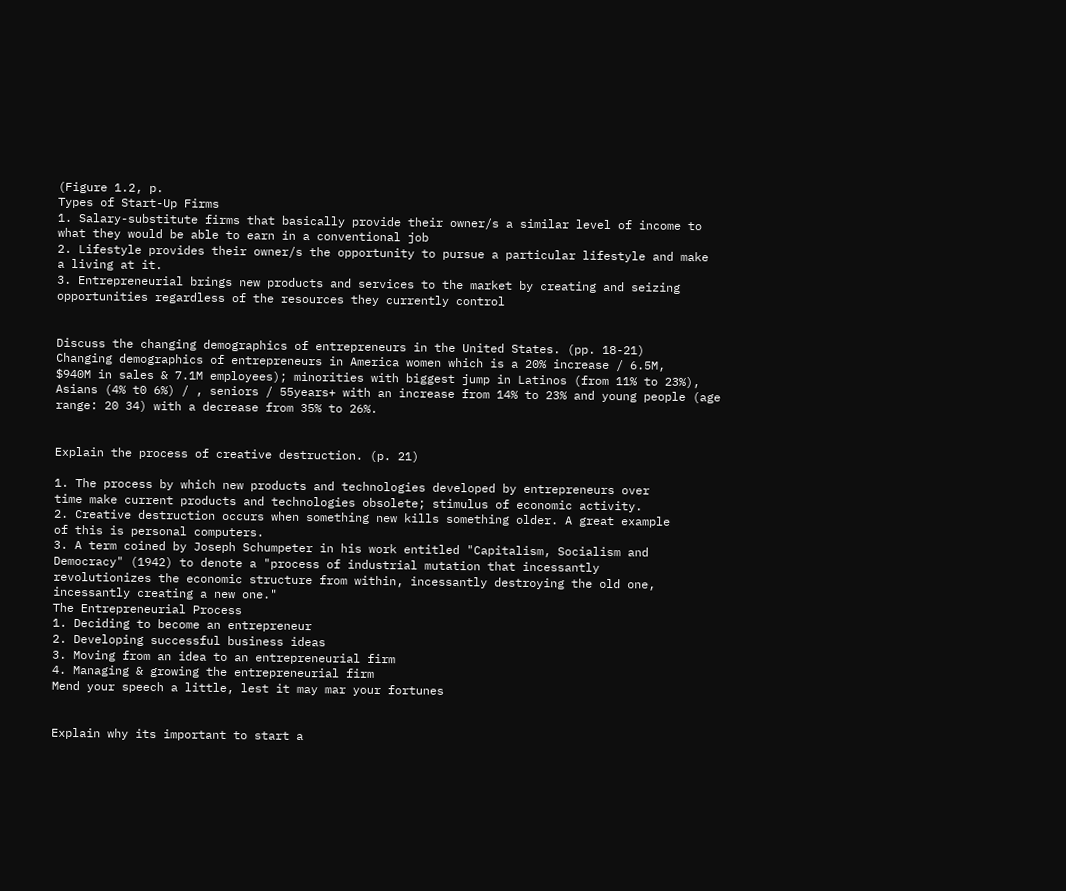(Figure 1.2, p.
Types of Start-Up Firms
1. Salary-substitute firms that basically provide their owner/s a similar level of income to
what they would be able to earn in a conventional job
2. Lifestyle provides their owner/s the opportunity to pursue a particular lifestyle and make
a living at it.
3. Entrepreneurial brings new products and services to the market by creating and seizing
opportunities regardless of the resources they currently control


Discuss the changing demographics of entrepreneurs in the United States. (pp. 18-21)
Changing demographics of entrepreneurs in America women which is a 20% increase / 6.5M,
$940M in sales & 7.1M employees); minorities with biggest jump in Latinos (from 11% to 23%),
Asians (4% t0 6%) / , seniors / 55years+ with an increase from 14% to 23% and young people (age
range: 20 34) with a decrease from 35% to 26%.


Explain the process of creative destruction. (p. 21)

1. The process by which new products and technologies developed by entrepreneurs over
time make current products and technologies obsolete; stimulus of economic activity.
2. Creative destruction occurs when something new kills something older. A great example
of this is personal computers.
3. A term coined by Joseph Schumpeter in his work entitled "Capitalism, Socialism and
Democracy" (1942) to denote a "process of industrial mutation that incessantly
revolutionizes the economic structure from within, incessantly destroying the old one,
incessantly creating a new one."
The Entrepreneurial Process
1. Deciding to become an entrepreneur
2. Developing successful business ideas
3. Moving from an idea to an entrepreneurial firm
4. Managing & growing the entrepreneurial firm
Mend your speech a little, lest it may mar your fortunes


Explain why its important to start a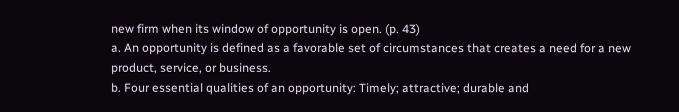new firm when its window of opportunity is open. (p. 43)
a. An opportunity is defined as a favorable set of circumstances that creates a need for a new
product, service, or business.
b. Four essential qualities of an opportunity: Timely; attractive; durable and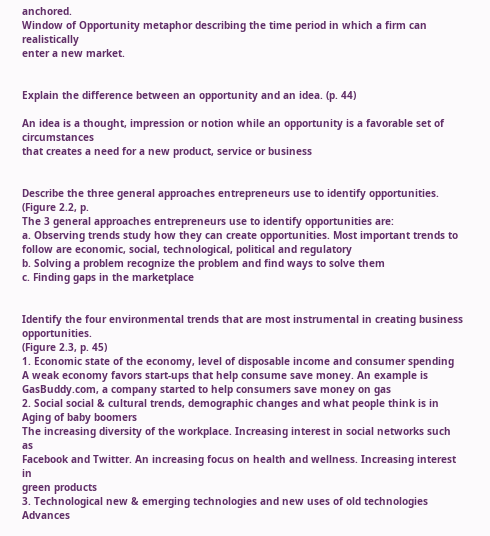anchored.
Window of Opportunity metaphor describing the time period in which a firm can realistically
enter a new market.


Explain the difference between an opportunity and an idea. (p. 44)

An idea is a thought, impression or notion while an opportunity is a favorable set of circumstances
that creates a need for a new product, service or business


Describe the three general approaches entrepreneurs use to identify opportunities. (Figure 2.2, p.
The 3 general approaches entrepreneurs use to identify opportunities are:
a. Observing trends study how they can create opportunities. Most important trends to
follow are economic, social, technological, political and regulatory
b. Solving a problem recognize the problem and find ways to solve them
c. Finding gaps in the marketplace


Identify the four environmental trends that are most instrumental in creating business opportunities.
(Figure 2.3, p. 45)
1. Economic state of the economy, level of disposable income and consumer spending
A weak economy favors start-ups that help consume save money. An example is
GasBuddy.com, a company started to help consumers save money on gas
2. Social social & cultural trends, demographic changes and what people think is in
Aging of baby boomers
The increasing diversity of the workplace. Increasing interest in social networks such as
Facebook and Twitter. An increasing focus on health and wellness. Increasing interest in
green products
3. Technological new & emerging technologies and new uses of old technologies
Advances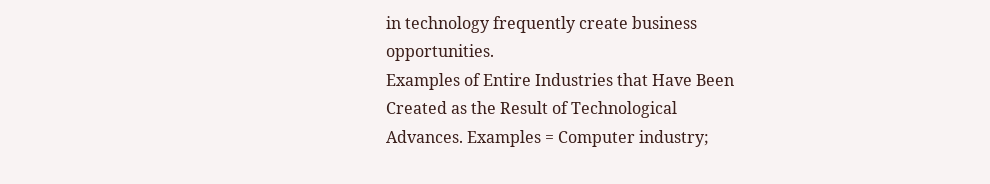in technology frequently create business opportunities.
Examples of Entire Industries that Have Been Created as the Result of Technological
Advances. Examples = Computer industry;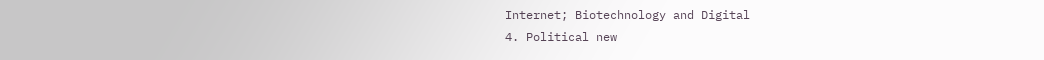Internet; Biotechnology and Digital
4. Political new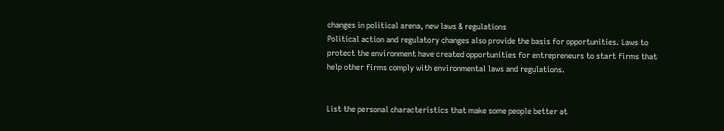changes in political arena, new laws & regulations
Political action and regulatory changes also provide the basis for opportunities. Laws to
protect the environment have created opportunities for entrepreneurs to start firms that
help other firms comply with environmental laws and regulations.


List the personal characteristics that make some people better at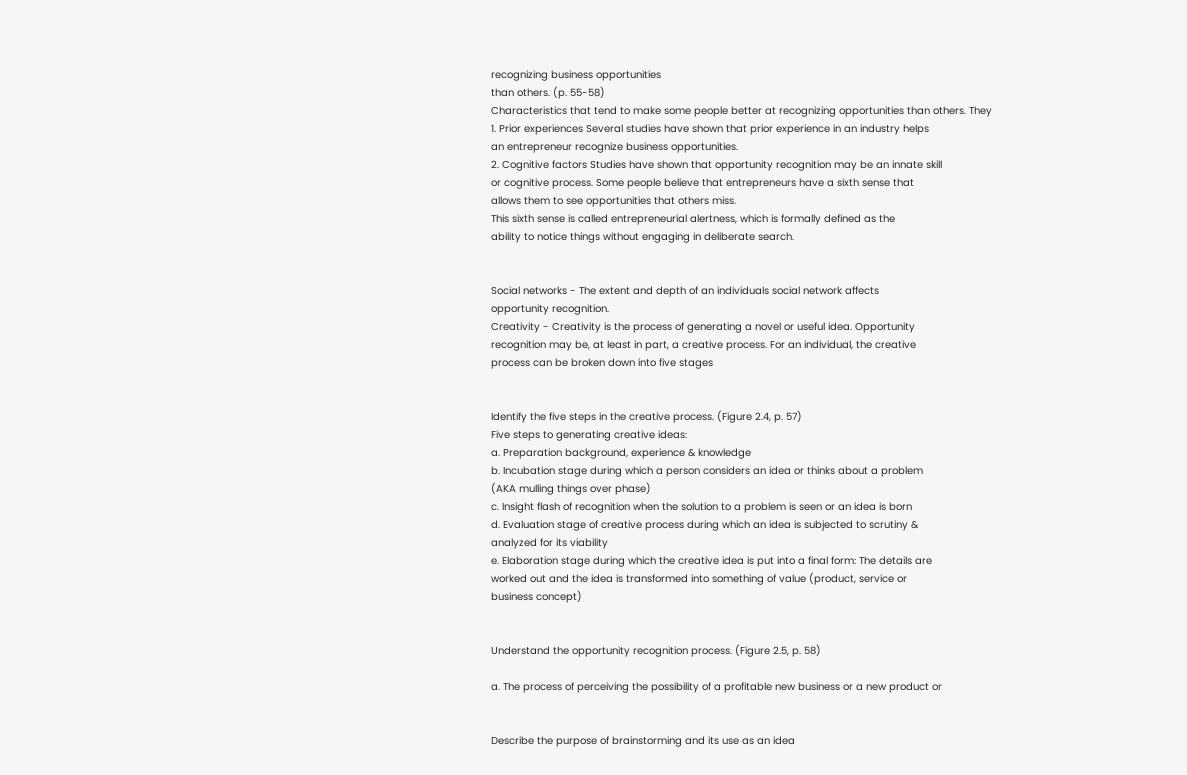recognizing business opportunities
than others. (p. 55-58)
Characteristics that tend to make some people better at recognizing opportunities than others. They
1. Prior experiences Several studies have shown that prior experience in an industry helps
an entrepreneur recognize business opportunities.
2. Cognitive factors Studies have shown that opportunity recognition may be an innate skill
or cognitive process. Some people believe that entrepreneurs have a sixth sense that
allows them to see opportunities that others miss.
This sixth sense is called entrepreneurial alertness, which is formally defined as the
ability to notice things without engaging in deliberate search.


Social networks - The extent and depth of an individuals social network affects
opportunity recognition.
Creativity - Creativity is the process of generating a novel or useful idea. Opportunity
recognition may be, at least in part, a creative process. For an individual, the creative
process can be broken down into five stages


Identify the five steps in the creative process. (Figure 2.4, p. 57)
Five steps to generating creative ideas:
a. Preparation background, experience & knowledge
b. Incubation stage during which a person considers an idea or thinks about a problem
(AKA mulling things over phase)
c. Insight flash of recognition when the solution to a problem is seen or an idea is born
d. Evaluation stage of creative process during which an idea is subjected to scrutiny &
analyzed for its viability
e. Elaboration stage during which the creative idea is put into a final form: The details are
worked out and the idea is transformed into something of value (product, service or
business concept)


Understand the opportunity recognition process. (Figure 2.5, p. 58)

a. The process of perceiving the possibility of a profitable new business or a new product or


Describe the purpose of brainstorming and its use as an idea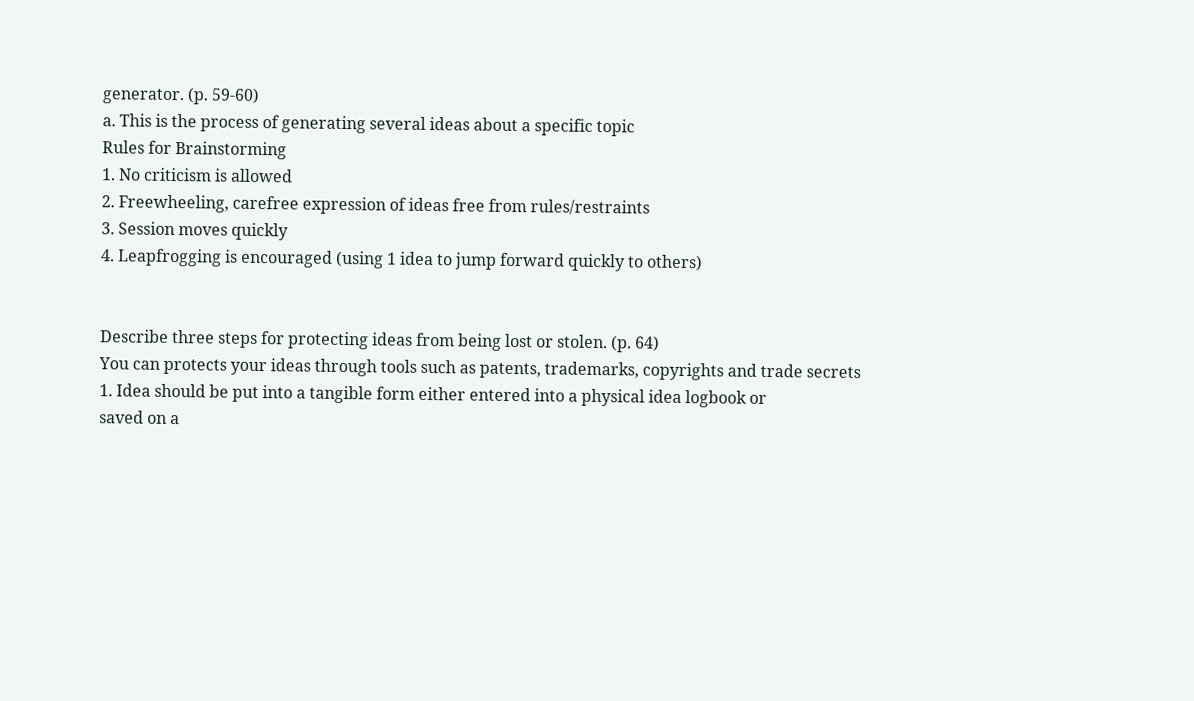generator. (p. 59-60)
a. This is the process of generating several ideas about a specific topic
Rules for Brainstorming
1. No criticism is allowed
2. Freewheeling, carefree expression of ideas free from rules/restraints
3. Session moves quickly
4. Leapfrogging is encouraged (using 1 idea to jump forward quickly to others)


Describe three steps for protecting ideas from being lost or stolen. (p. 64)
You can protects your ideas through tools such as patents, trademarks, copyrights and trade secrets
1. Idea should be put into a tangible form either entered into a physical idea logbook or
saved on a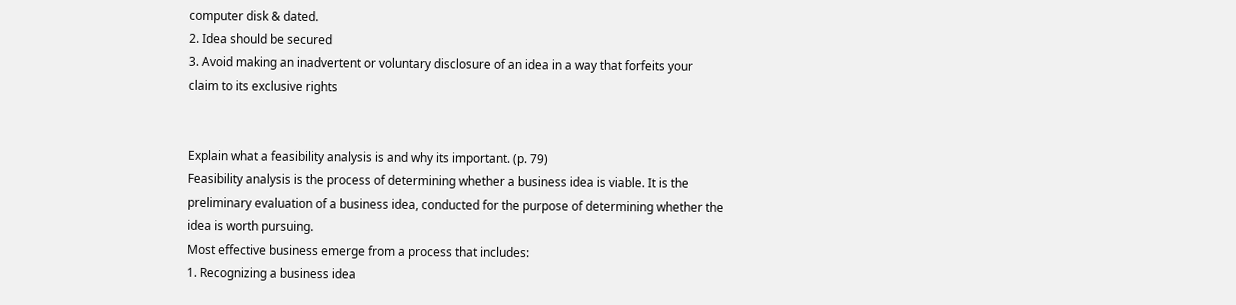computer disk & dated.
2. Idea should be secured
3. Avoid making an inadvertent or voluntary disclosure of an idea in a way that forfeits your
claim to its exclusive rights


Explain what a feasibility analysis is and why its important. (p. 79)
Feasibility analysis is the process of determining whether a business idea is viable. It is the
preliminary evaluation of a business idea, conducted for the purpose of determining whether the
idea is worth pursuing.
Most effective business emerge from a process that includes:
1. Recognizing a business idea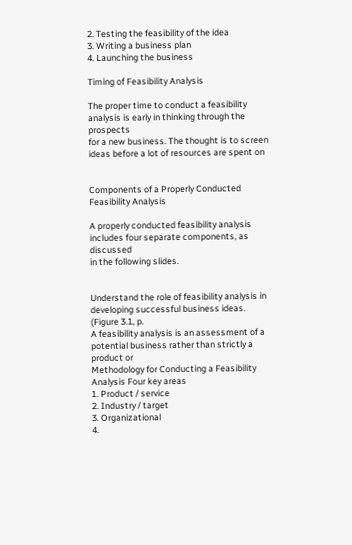2. Testing the feasibility of the idea
3. Writing a business plan
4. Launching the business

Timing of Feasibility Analysis

The proper time to conduct a feasibility analysis is early in thinking through the prospects
for a new business. The thought is to screen ideas before a lot of resources are spent on


Components of a Properly Conducted Feasibility Analysis

A properly conducted feasibility analysis includes four separate components, as discussed
in the following slides.


Understand the role of feasibility analysis in developing successful business ideas. (Figure 3.1, p.
A feasibility analysis is an assessment of a potential business rather than strictly a product or
Methodology for Conducting a Feasibility Analysis Four key areas
1. Product / service
2. Industry / target
3. Organizational
4.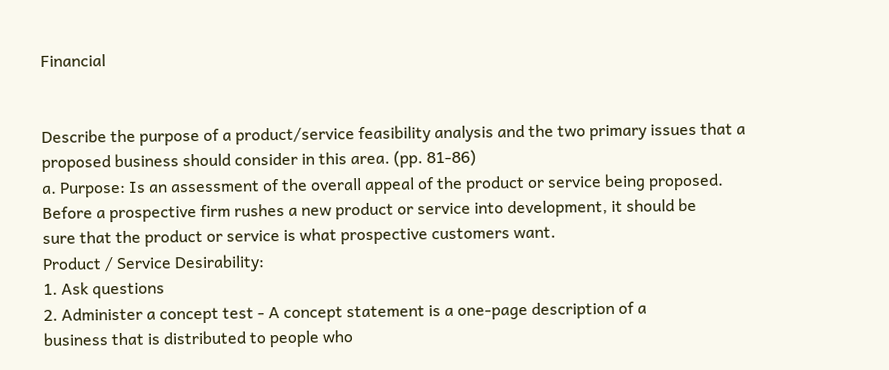Financial


Describe the purpose of a product/service feasibility analysis and the two primary issues that a
proposed business should consider in this area. (pp. 81-86)
a. Purpose: Is an assessment of the overall appeal of the product or service being proposed.
Before a prospective firm rushes a new product or service into development, it should be
sure that the product or service is what prospective customers want.
Product / Service Desirability:
1. Ask questions
2. Administer a concept test - A concept statement is a one-page description of a
business that is distributed to people who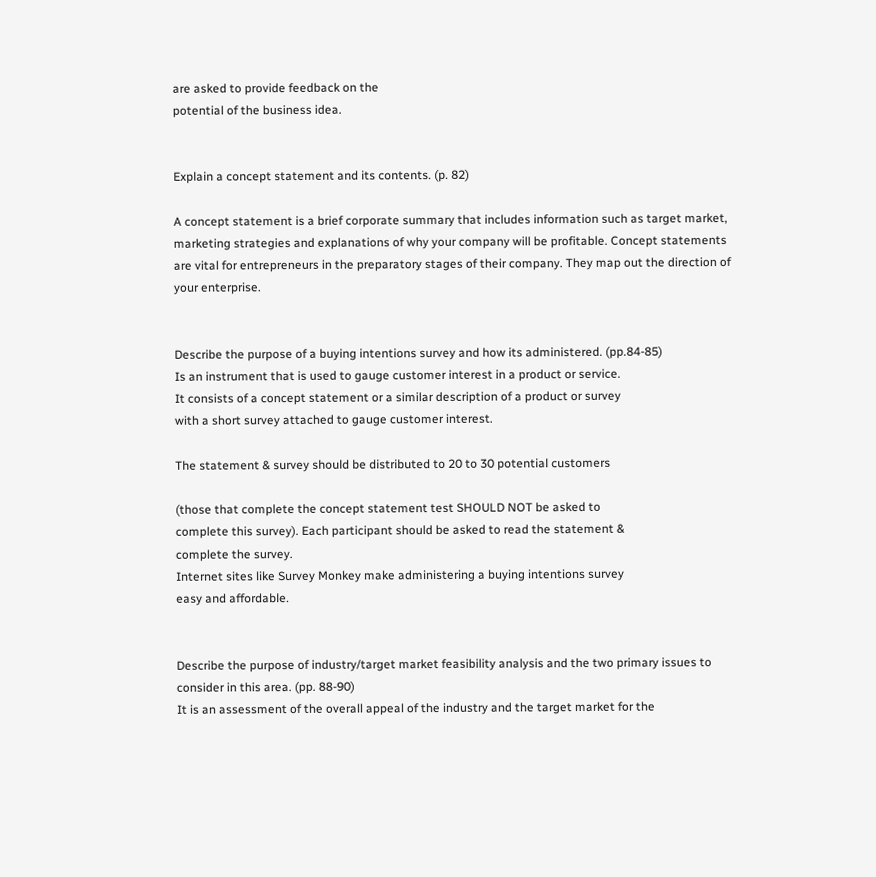are asked to provide feedback on the
potential of the business idea.


Explain a concept statement and its contents. (p. 82)

A concept statement is a brief corporate summary that includes information such as target market,
marketing strategies and explanations of why your company will be profitable. Concept statements
are vital for entrepreneurs in the preparatory stages of their company. They map out the direction of
your enterprise.


Describe the purpose of a buying intentions survey and how its administered. (pp.84-85)
Is an instrument that is used to gauge customer interest in a product or service.
It consists of a concept statement or a similar description of a product or survey
with a short survey attached to gauge customer interest.

The statement & survey should be distributed to 20 to 30 potential customers

(those that complete the concept statement test SHOULD NOT be asked to
complete this survey). Each participant should be asked to read the statement &
complete the survey.
Internet sites like Survey Monkey make administering a buying intentions survey
easy and affordable.


Describe the purpose of industry/target market feasibility analysis and the two primary issues to
consider in this area. (pp. 88-90)
It is an assessment of the overall appeal of the industry and the target market for the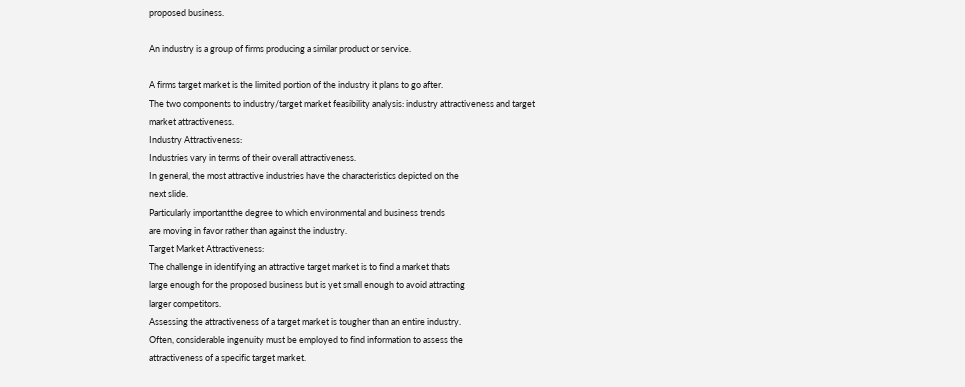proposed business.

An industry is a group of firms producing a similar product or service.

A firms target market is the limited portion of the industry it plans to go after.
The two components to industry/target market feasibility analysis: industry attractiveness and target
market attractiveness.
Industry Attractiveness:
Industries vary in terms of their overall attractiveness.
In general, the most attractive industries have the characteristics depicted on the
next slide.
Particularly importantthe degree to which environmental and business trends
are moving in favor rather than against the industry.
Target Market Attractiveness:
The challenge in identifying an attractive target market is to find a market thats
large enough for the proposed business but is yet small enough to avoid attracting
larger competitors.
Assessing the attractiveness of a target market is tougher than an entire industry.
Often, considerable ingenuity must be employed to find information to assess the
attractiveness of a specific target market.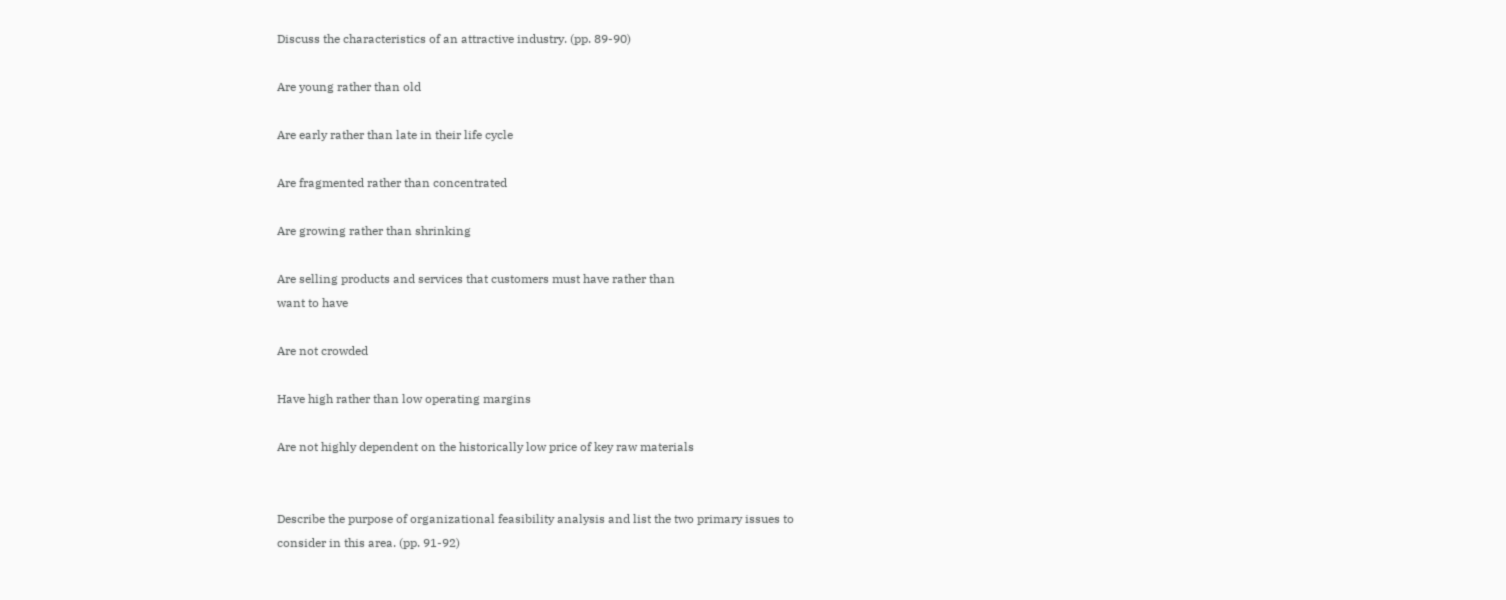Discuss the characteristics of an attractive industry. (pp. 89-90)

Are young rather than old

Are early rather than late in their life cycle

Are fragmented rather than concentrated

Are growing rather than shrinking

Are selling products and services that customers must have rather than
want to have

Are not crowded

Have high rather than low operating margins

Are not highly dependent on the historically low price of key raw materials


Describe the purpose of organizational feasibility analysis and list the two primary issues to
consider in this area. (pp. 91-92)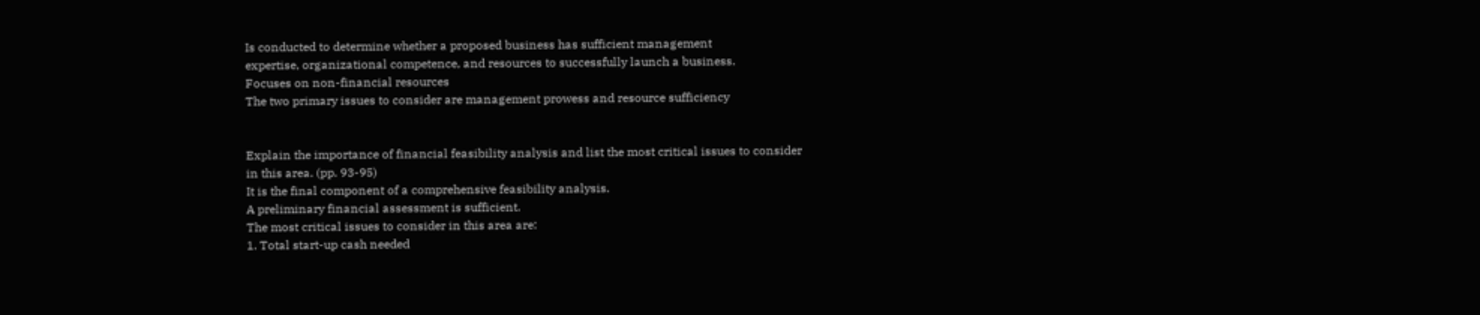Is conducted to determine whether a proposed business has sufficient management
expertise, organizational competence, and resources to successfully launch a business.
Focuses on non-financial resources
The two primary issues to consider are management prowess and resource sufficiency


Explain the importance of financial feasibility analysis and list the most critical issues to consider
in this area. (pp. 93-95)
It is the final component of a comprehensive feasibility analysis.
A preliminary financial assessment is sufficient.
The most critical issues to consider in this area are:
1. Total start-up cash needed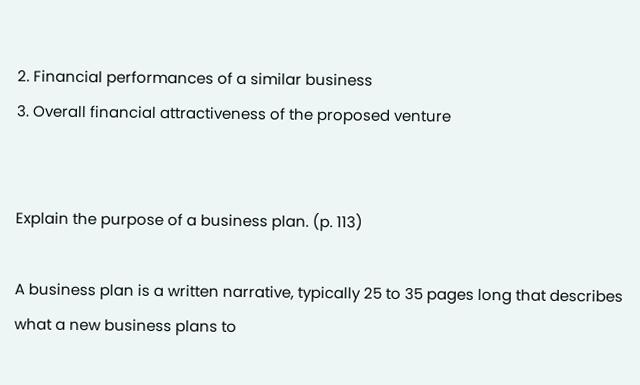2. Financial performances of a similar business
3. Overall financial attractiveness of the proposed venture


Explain the purpose of a business plan. (p. 113)

A business plan is a written narrative, typically 25 to 35 pages long that describes
what a new business plans to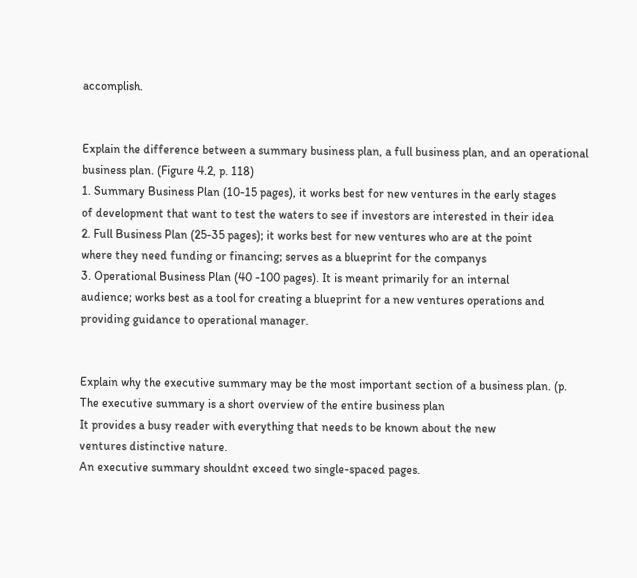accomplish.


Explain the difference between a summary business plan, a full business plan, and an operational
business plan. (Figure 4.2, p. 118)
1. Summary Business Plan (10-15 pages), it works best for new ventures in the early stages
of development that want to test the waters to see if investors are interested in their idea
2. Full Business Plan (25-35 pages); it works best for new ventures who are at the point
where they need funding or financing; serves as a blueprint for the companys
3. Operational Business Plan (40 -100 pages). It is meant primarily for an internal
audience; works best as a tool for creating a blueprint for a new ventures operations and
providing guidance to operational manager.


Explain why the executive summary may be the most important section of a business plan. (p.
The executive summary is a short overview of the entire business plan
It provides a busy reader with everything that needs to be known about the new
ventures distinctive nature.
An executive summary shouldnt exceed two single-spaced pages.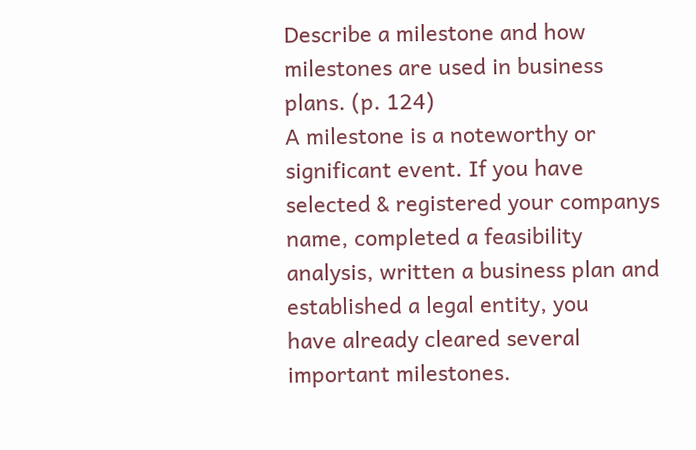Describe a milestone and how milestones are used in business plans. (p. 124)
A milestone is a noteworthy or significant event. If you have selected & registered your companys
name, completed a feasibility analysis, written a business plan and established a legal entity, you
have already cleared several important milestones.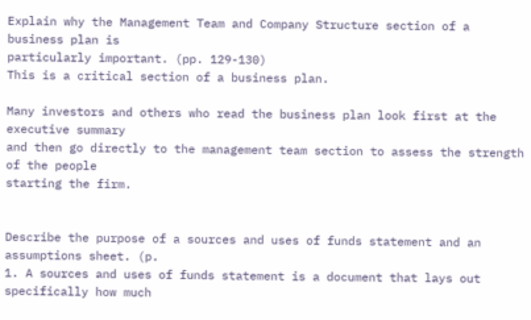Explain why the Management Team and Company Structure section of a business plan is
particularly important. (pp. 129-130)
This is a critical section of a business plan.

Many investors and others who read the business plan look first at the executive summary
and then go directly to the management team section to assess the strength of the people
starting the firm.


Describe the purpose of a sources and uses of funds statement and an assumptions sheet. (p.
1. A sources and uses of funds statement is a document that lays out specifically how much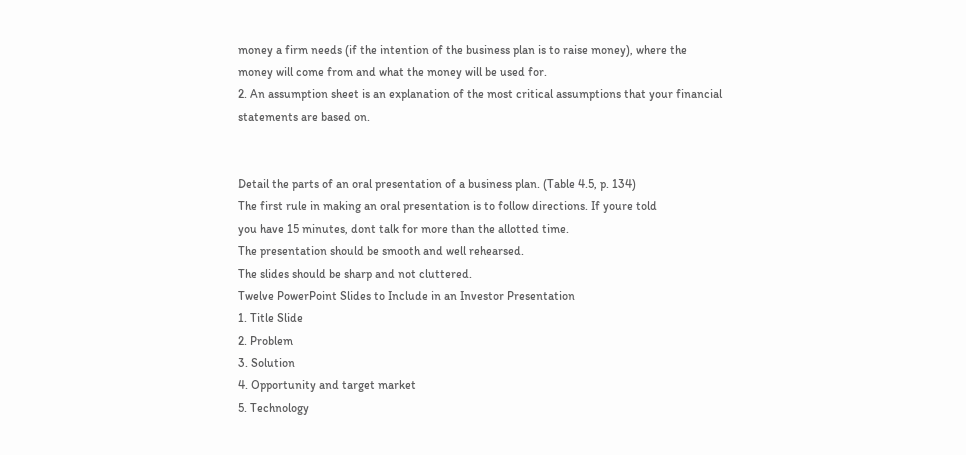money a firm needs (if the intention of the business plan is to raise money), where the
money will come from and what the money will be used for.
2. An assumption sheet is an explanation of the most critical assumptions that your financial
statements are based on.


Detail the parts of an oral presentation of a business plan. (Table 4.5, p. 134)
The first rule in making an oral presentation is to follow directions. If youre told
you have 15 minutes, dont talk for more than the allotted time.
The presentation should be smooth and well rehearsed.
The slides should be sharp and not cluttered.
Twelve PowerPoint Slides to Include in an Investor Presentation
1. Title Slide
2. Problem
3. Solution
4. Opportunity and target market
5. Technology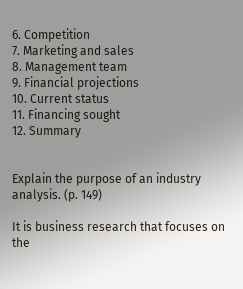6. Competition
7. Marketing and sales
8. Management team
9. Financial projections
10. Current status
11. Financing sought
12. Summary


Explain the purpose of an industry analysis. (p. 149)

It is business research that focuses on the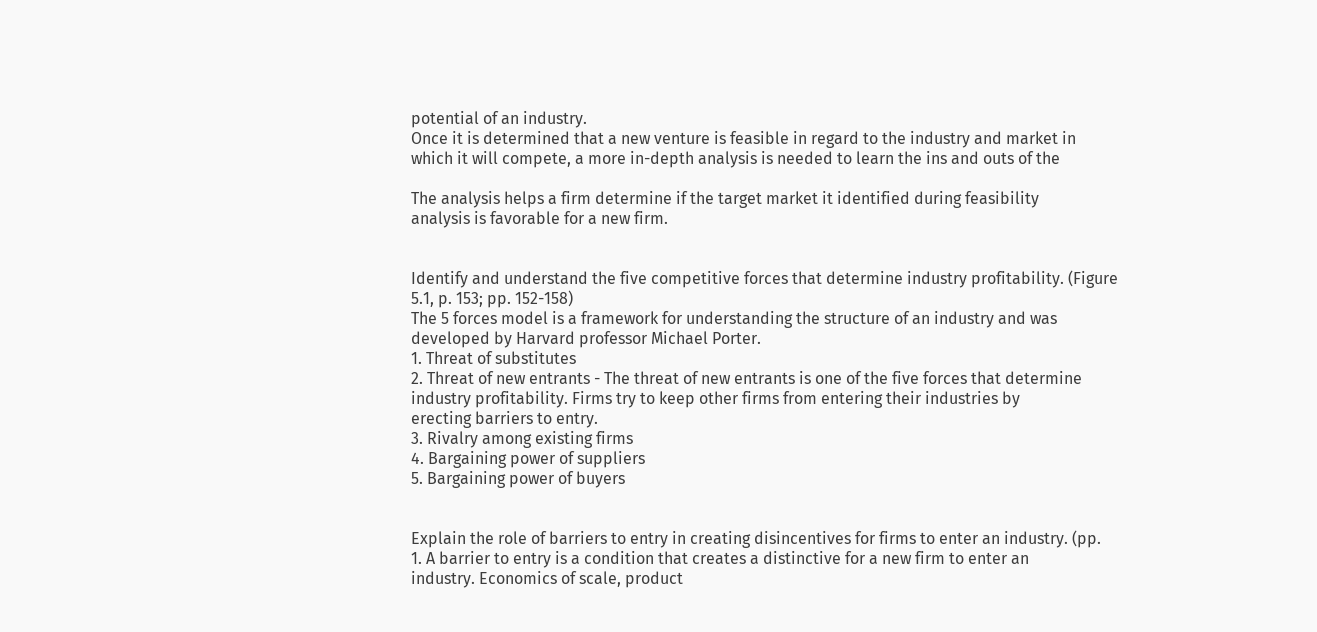potential of an industry.
Once it is determined that a new venture is feasible in regard to the industry and market in
which it will compete, a more in-depth analysis is needed to learn the ins and outs of the

The analysis helps a firm determine if the target market it identified during feasibility
analysis is favorable for a new firm.


Identify and understand the five competitive forces that determine industry profitability. (Figure
5.1, p. 153; pp. 152-158)
The 5 forces model is a framework for understanding the structure of an industry and was
developed by Harvard professor Michael Porter.
1. Threat of substitutes
2. Threat of new entrants - The threat of new entrants is one of the five forces that determine
industry profitability. Firms try to keep other firms from entering their industries by
erecting barriers to entry.
3. Rivalry among existing firms
4. Bargaining power of suppliers
5. Bargaining power of buyers


Explain the role of barriers to entry in creating disincentives for firms to enter an industry. (pp.
1. A barrier to entry is a condition that creates a distinctive for a new firm to enter an
industry. Economics of scale, product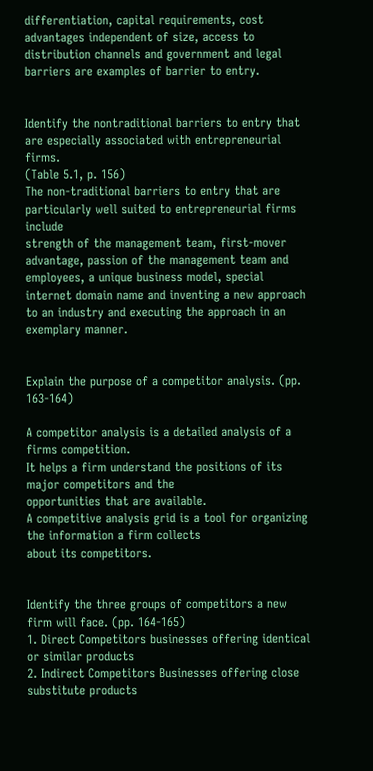differentiation, capital requirements, cost
advantages independent of size, access to distribution channels and government and legal
barriers are examples of barrier to entry.


Identify the nontraditional barriers to entry that are especially associated with entrepreneurial firms.
(Table 5.1, p. 156)
The non-traditional barriers to entry that are particularly well suited to entrepreneurial firms include
strength of the management team, first-mover advantage, passion of the management team and
employees, a unique business model, special internet domain name and inventing a new approach
to an industry and executing the approach in an exemplary manner.


Explain the purpose of a competitor analysis. (pp. 163-164)

A competitor analysis is a detailed analysis of a firms competition.
It helps a firm understand the positions of its major competitors and the
opportunities that are available.
A competitive analysis grid is a tool for organizing the information a firm collects
about its competitors.


Identify the three groups of competitors a new firm will face. (pp. 164-165)
1. Direct Competitors businesses offering identical or similar products
2. Indirect Competitors Businesses offering close substitute products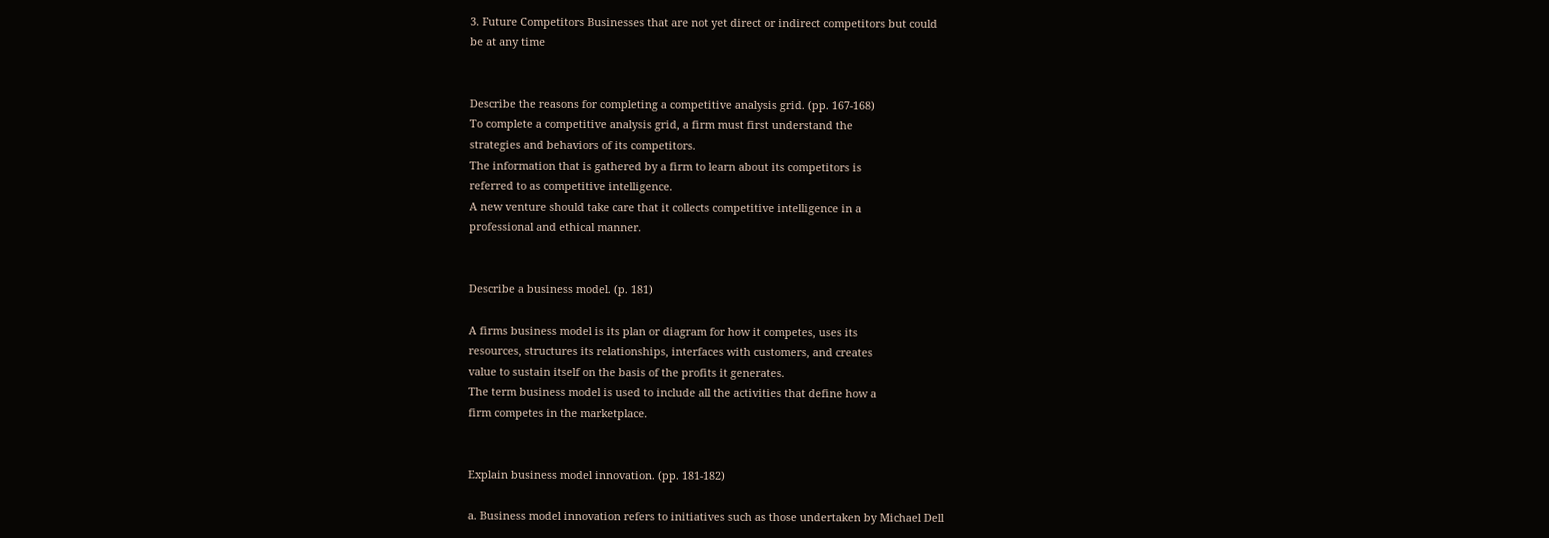3. Future Competitors Businesses that are not yet direct or indirect competitors but could
be at any time


Describe the reasons for completing a competitive analysis grid. (pp. 167-168)
To complete a competitive analysis grid, a firm must first understand the
strategies and behaviors of its competitors.
The information that is gathered by a firm to learn about its competitors is
referred to as competitive intelligence.
A new venture should take care that it collects competitive intelligence in a
professional and ethical manner.


Describe a business model. (p. 181)

A firms business model is its plan or diagram for how it competes, uses its
resources, structures its relationships, interfaces with customers, and creates
value to sustain itself on the basis of the profits it generates.
The term business model is used to include all the activities that define how a
firm competes in the marketplace.


Explain business model innovation. (pp. 181-182)

a. Business model innovation refers to initiatives such as those undertaken by Michael Dell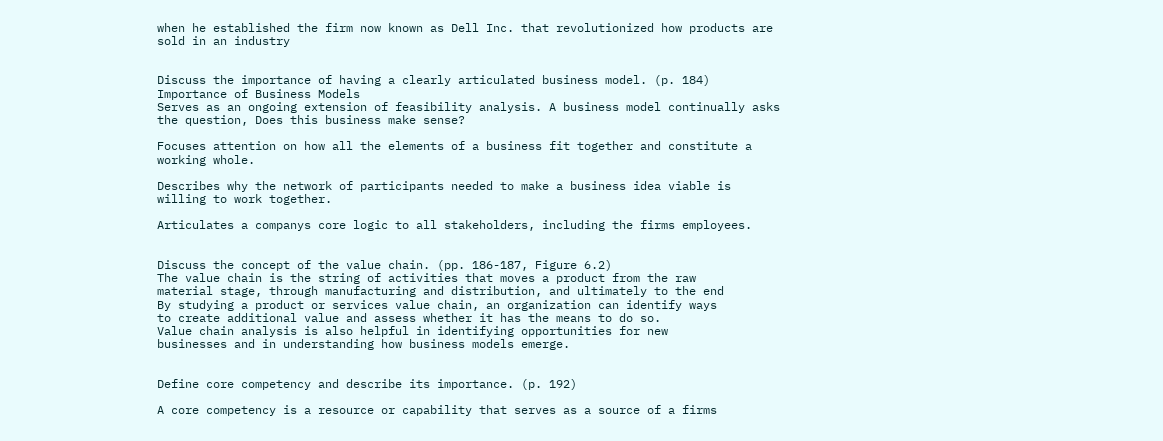when he established the firm now known as Dell Inc. that revolutionized how products are
sold in an industry


Discuss the importance of having a clearly articulated business model. (p. 184)
Importance of Business Models
Serves as an ongoing extension of feasibility analysis. A business model continually asks
the question, Does this business make sense?

Focuses attention on how all the elements of a business fit together and constitute a
working whole.

Describes why the network of participants needed to make a business idea viable is
willing to work together.

Articulates a companys core logic to all stakeholders, including the firms employees.


Discuss the concept of the value chain. (pp. 186-187, Figure 6.2)
The value chain is the string of activities that moves a product from the raw
material stage, through manufacturing and distribution, and ultimately to the end
By studying a product or services value chain, an organization can identify ways
to create additional value and assess whether it has the means to do so.
Value chain analysis is also helpful in identifying opportunities for new
businesses and in understanding how business models emerge.


Define core competency and describe its importance. (p. 192)

A core competency is a resource or capability that serves as a source of a firms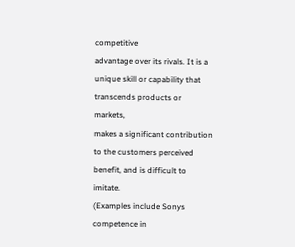competitive
advantage over its rivals. It is a unique skill or capability that transcends products or markets,
makes a significant contribution to the customers perceived benefit, and is difficult to imitate.
(Examples include Sonys competence in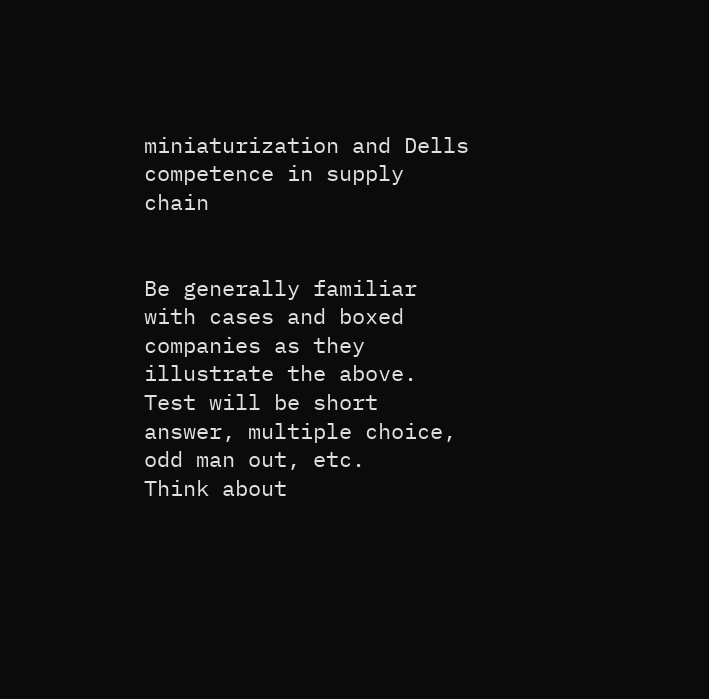miniaturization and Dells competence in supply chain


Be generally familiar with cases and boxed companies as they illustrate the above.
Test will be short answer, multiple choice, odd man out, etc.
Think about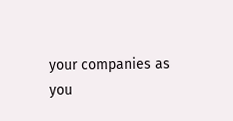your companies as you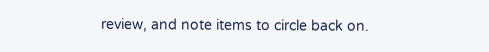review, and note items to circle back on.